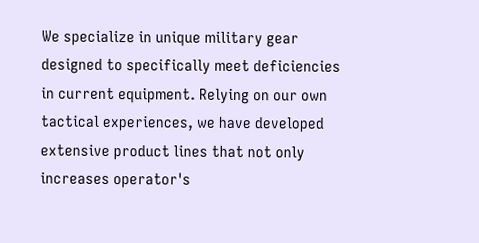We specialize in unique military gear designed to specifically meet deficiencies in current equipment. Relying on our own tactical experiences, we have developed extensive product lines that not only increases operator's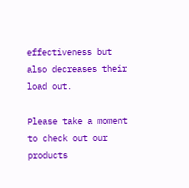effectiveness but also decreases their load out.

Please take a moment to check out our products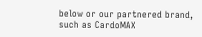below or our partnered brand, such as CardoMAX